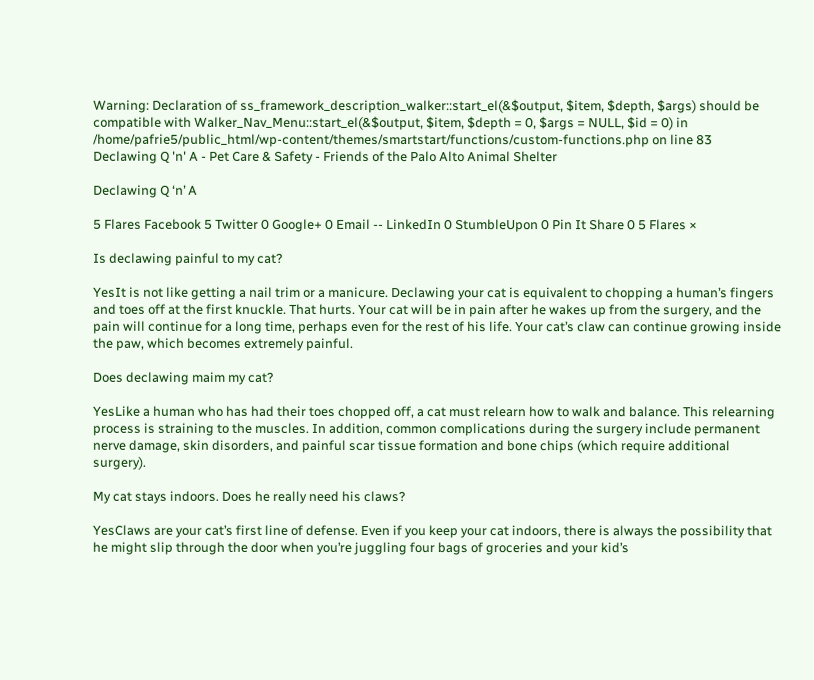Warning: Declaration of ss_framework_description_walker::start_el(&$output, $item, $depth, $args) should be compatible with Walker_Nav_Menu::start_el(&$output, $item, $depth = 0, $args = NULL, $id = 0) in /home/pafrie5/public_html/wp-content/themes/smartstart/functions/custom-functions.php on line 83
Declawing Q 'n' A - Pet Care & Safety - Friends of the Palo Alto Animal Shelter

Declawing Q ‘n’ A

5 Flares Facebook 5 Twitter 0 Google+ 0 Email -- LinkedIn 0 StumbleUpon 0 Pin It Share 0 5 Flares ×

Is declawing painful to my cat?

YesIt is not like getting a nail trim or a manicure. Declawing your cat is equivalent to chopping a human’s fingers and toes off at the first knuckle. That hurts. Your cat will be in pain after he wakes up from the surgery, and the pain will continue for a long time, perhaps even for the rest of his life. Your cat’s claw can continue growing inside the paw, which becomes extremely painful.

Does declawing maim my cat?

YesLike a human who has had their toes chopped off, a cat must relearn how to walk and balance. This relearning process is straining to the muscles. In addition, common complications during the surgery include permanent nerve damage, skin disorders, and painful scar tissue formation and bone chips (which require additional surgery).

My cat stays indoors. Does he really need his claws?

YesClaws are your cat’s first line of defense. Even if you keep your cat indoors, there is always the possibility that he might slip through the door when you’re juggling four bags of groceries and your kid’s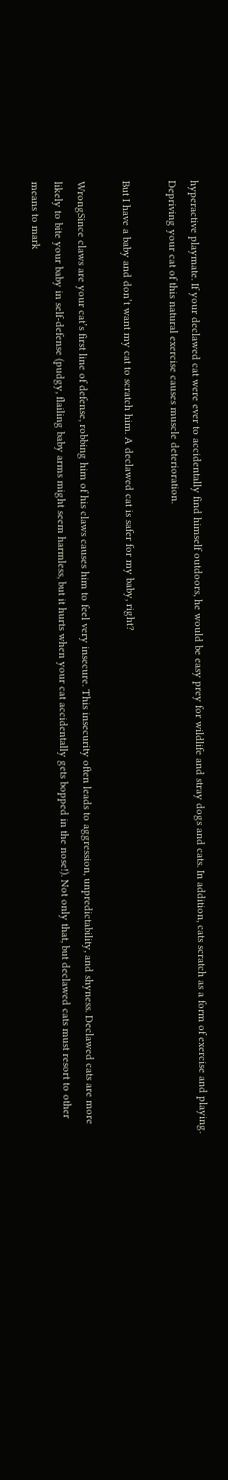hyperactive playmate. If your declawed cat were ever to accidentally find himself outdoors, he would be easy prey for wildlife and stray dogs and cats. In addition, cats scratch as a form of exercise and playing. Depriving your cat of this natural exercise causes muscle deterioration.

But I have a baby and don’t want my cat to scratch him. A declawed cat is safer for my baby, right?

WrongSince claws are your cat’s first line of defense, robbing him of his claws causes him to feel very insecure. This insecurity often leads to aggression, unpredictability, and shyness. Declawed cats are more likely to bite your baby in self-defense (pudgy, flailing baby arms might seem harmless, but it hurts when your cat accidentally gets bopped in the nose!). Not only that, but declawed cats must resort to other means to mark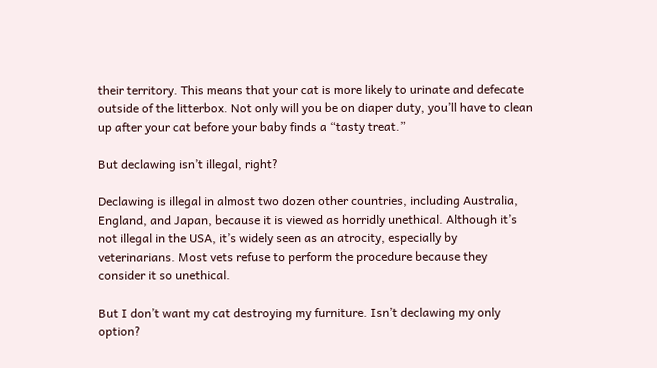their territory. This means that your cat is more likely to urinate and defecate outside of the litterbox. Not only will you be on diaper duty, you’ll have to clean up after your cat before your baby finds a “tasty treat.”

But declawing isn’t illegal, right?

Declawing is illegal in almost two dozen other countries, including Australia, England, and Japan, because it is viewed as horridly unethical. Although it’s not illegal in the USA, it’s widely seen as an atrocity, especially by veterinarians. Most vets refuse to perform the procedure because they consider it so unethical.

But I don’t want my cat destroying my furniture. Isn’t declawing my only option?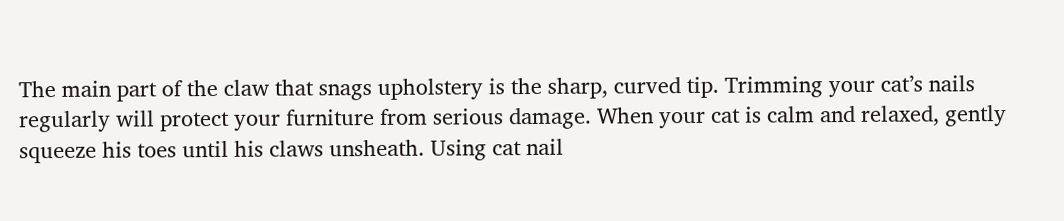The main part of the claw that snags upholstery is the sharp, curved tip. Trimming your cat’s nails regularly will protect your furniture from serious damage. When your cat is calm and relaxed, gently squeeze his toes until his claws unsheath. Using cat nail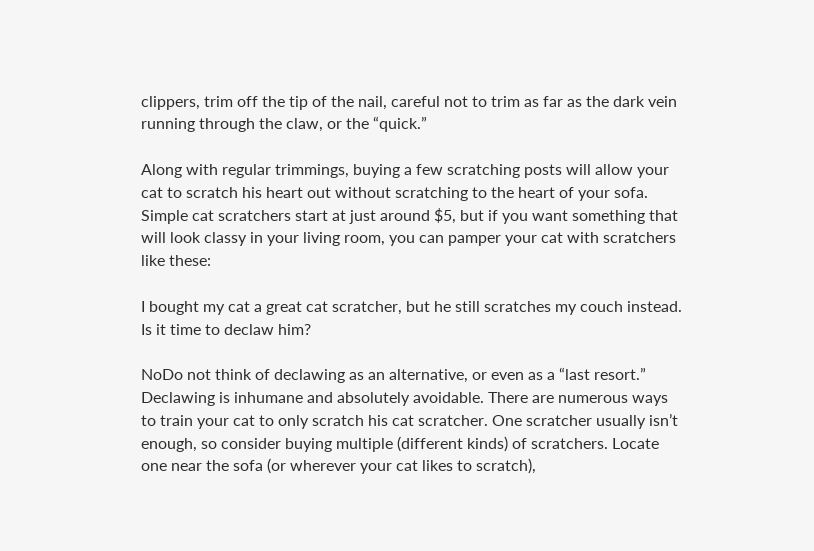clippers, trim off the tip of the nail, careful not to trim as far as the dark vein running through the claw, or the “quick.”

Along with regular trimmings, buying a few scratching posts will allow your cat to scratch his heart out without scratching to the heart of your sofa. Simple cat scratchers start at just around $5, but if you want something that will look classy in your living room, you can pamper your cat with scratchers like these:

I bought my cat a great cat scratcher, but he still scratches my couch instead. Is it time to declaw him?

NoDo not think of declawing as an alternative, or even as a “last resort.” Declawing is inhumane and absolutely avoidable. There are numerous ways to train your cat to only scratch his cat scratcher. One scratcher usually isn’t enough, so consider buying multiple (different kinds) of scratchers. Locate one near the sofa (or wherever your cat likes to scratch),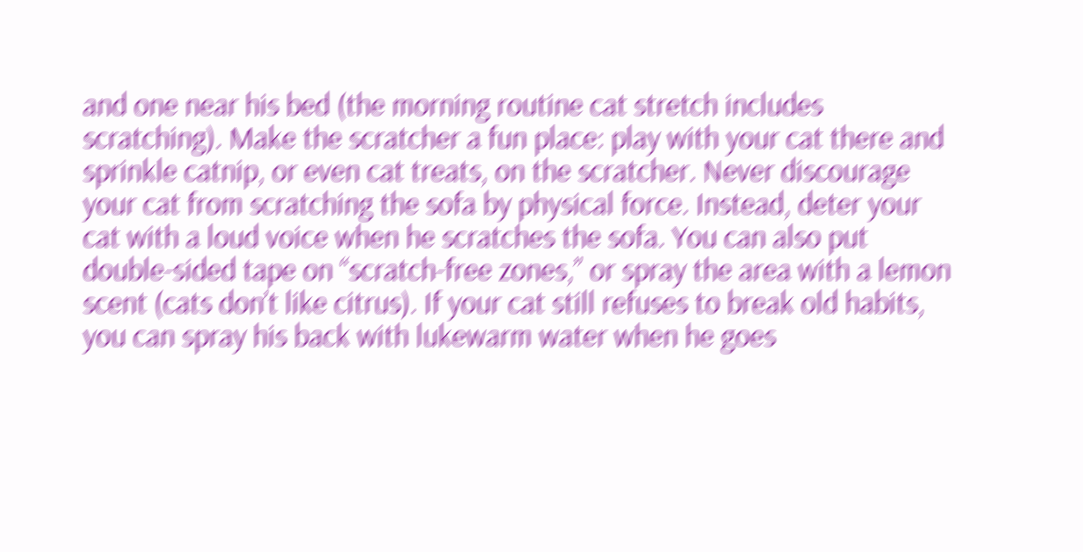and one near his bed (the morning routine cat stretch includes scratching). Make the scratcher a fun place: play with your cat there and sprinkle catnip, or even cat treats, on the scratcher. Never discourage your cat from scratching the sofa by physical force. Instead, deter your cat with a loud voice when he scratches the sofa. You can also put double-sided tape on “scratch-free zones,” or spray the area with a lemon scent (cats don’t like citrus). If your cat still refuses to break old habits, you can spray his back with lukewarm water when he goes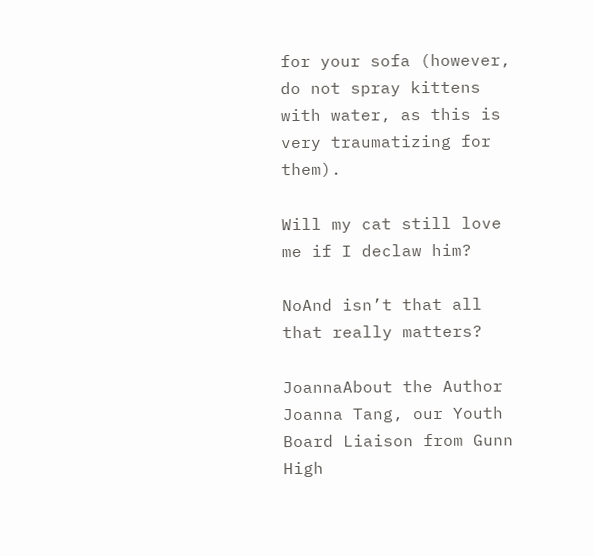for your sofa (however, do not spray kittens with water, as this is very traumatizing for them).

Will my cat still love me if I declaw him?

NoAnd isn’t that all that really matters?

JoannaAbout the Author
Joanna Tang, our Youth Board Liaison from Gunn High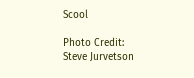Scool

Photo Credit: Steve Jurvetson